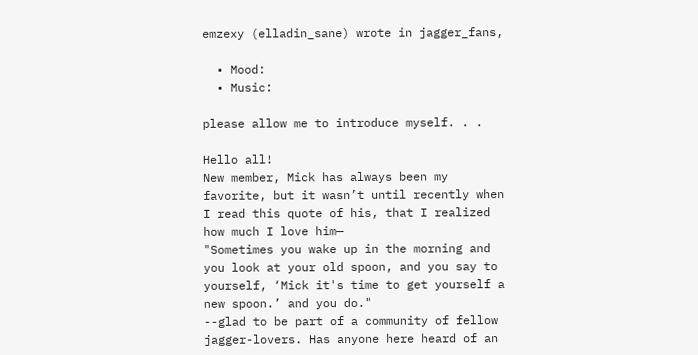emzexy (elladin_sane) wrote in jagger_fans,

  • Mood:
  • Music:

please allow me to introduce myself. . .

Hello all!
New member, Mick has always been my favorite, but it wasn’t until recently when I read this quote of his, that I realized how much I love him—
"Sometimes you wake up in the morning and you look at your old spoon, and you say to yourself, ‘Mick it's time to get yourself a new spoon.’ and you do."
--glad to be part of a community of fellow jagger-lovers. Has anyone here heard of an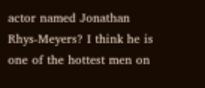actor named Jonathan Rhys-Meyers? I think he is one of the hottest men on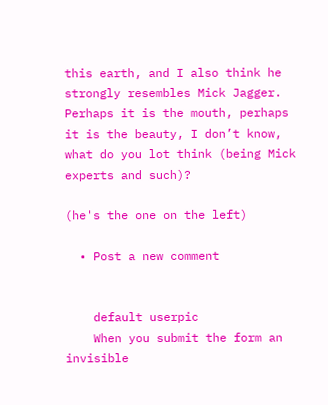this earth, and I also think he strongly resembles Mick Jagger. Perhaps it is the mouth, perhaps it is the beauty, I don’t know, what do you lot think (being Mick experts and such)?

(he's the one on the left)

  • Post a new comment


    default userpic
    When you submit the form an invisible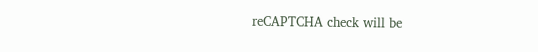reCAPTCHA check will be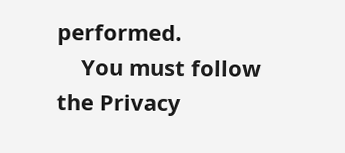performed.
    You must follow the Privacy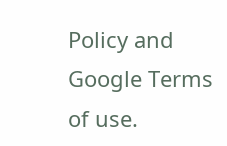Policy and Google Terms of use.